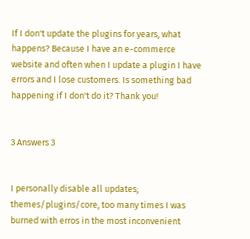If I don't update the plugins for years, what happens? Because I have an e-commerce website and often when I update a plugin I have errors and I lose customers. Is something bad happening if I don't do it? Thank you!


3 Answers 3


I personally disable all updates; themes/plugins/core, too many times I was burned with erros in the most inconvenient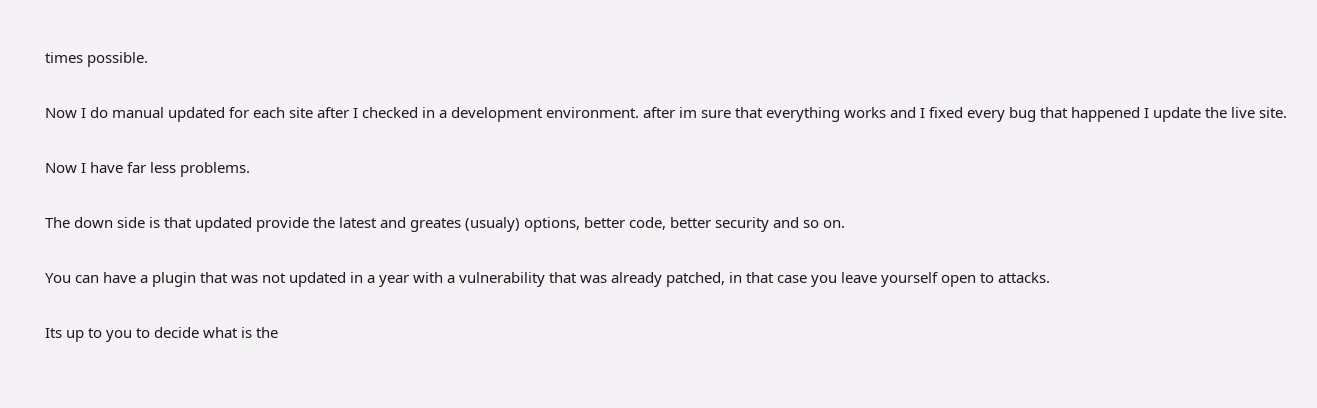times possible.

Now I do manual updated for each site after I checked in a development environment. after im sure that everything works and I fixed every bug that happened I update the live site.

Now I have far less problems.

The down side is that updated provide the latest and greates (usualy) options, better code, better security and so on.

You can have a plugin that was not updated in a year with a vulnerability that was already patched, in that case you leave yourself open to attacks.

Its up to you to decide what is the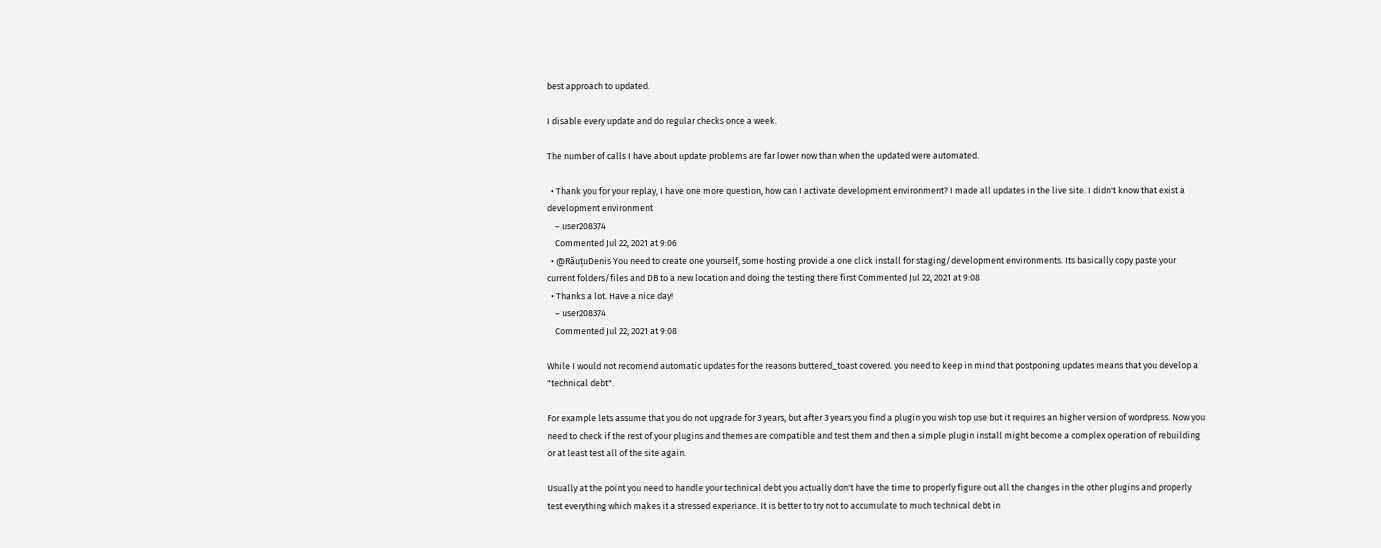best approach to updated.

I disable every update and do regular checks once a week.

The number of calls I have about update problems are far lower now than when the updated were automated.

  • Thank you for your replay, I have one more question, how can I activate development environment? I made all updates in the live site. I didn't know that exist a development environment
    – user208374
    Commented Jul 22, 2021 at 9:06
  • @RăuțuDenis You need to create one yourself, some hosting provide a one click install for staging/development environments. Its basically copy paste your current folders/files and DB to a new location and doing the testing there first Commented Jul 22, 2021 at 9:08
  • Thanks a lot. Have a nice day!
    – user208374
    Commented Jul 22, 2021 at 9:08

While I would not recomend automatic updates for the reasons buttered_toast covered. you need to keep in mind that postponing updates means that you develop a "technical debt".

For example lets assume that you do not upgrade for 3 years, but after 3 years you find a plugin you wish top use but it requires an higher version of wordpress. Now you need to check if the rest of your plugins and themes are compatible and test them and then a simple plugin install might become a complex operation of rebuilding or at least test all of the site again.

Usually at the point you need to handle your technical debt you actually don't have the time to properly figure out all the changes in the other plugins and properly test everything which makes it a stressed experiance. It is better to try not to accumulate to much technical debt in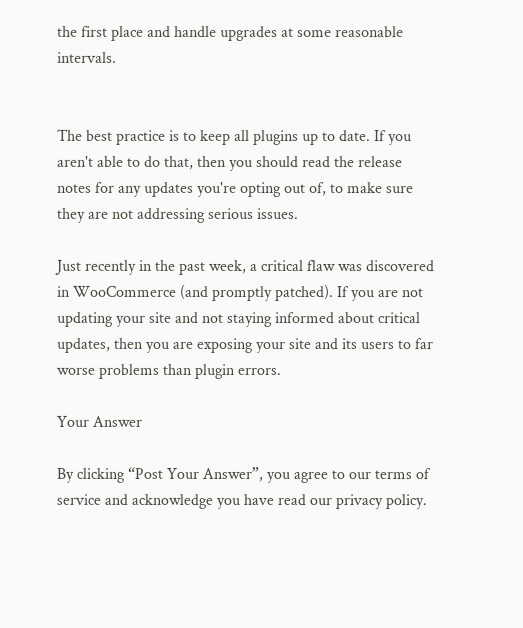the first place and handle upgrades at some reasonable intervals.


The best practice is to keep all plugins up to date. If you aren't able to do that, then you should read the release notes for any updates you're opting out of, to make sure they are not addressing serious issues.

Just recently in the past week, a critical flaw was discovered in WooCommerce (and promptly patched). If you are not updating your site and not staying informed about critical updates, then you are exposing your site and its users to far worse problems than plugin errors.

Your Answer

By clicking “Post Your Answer”, you agree to our terms of service and acknowledge you have read our privacy policy.